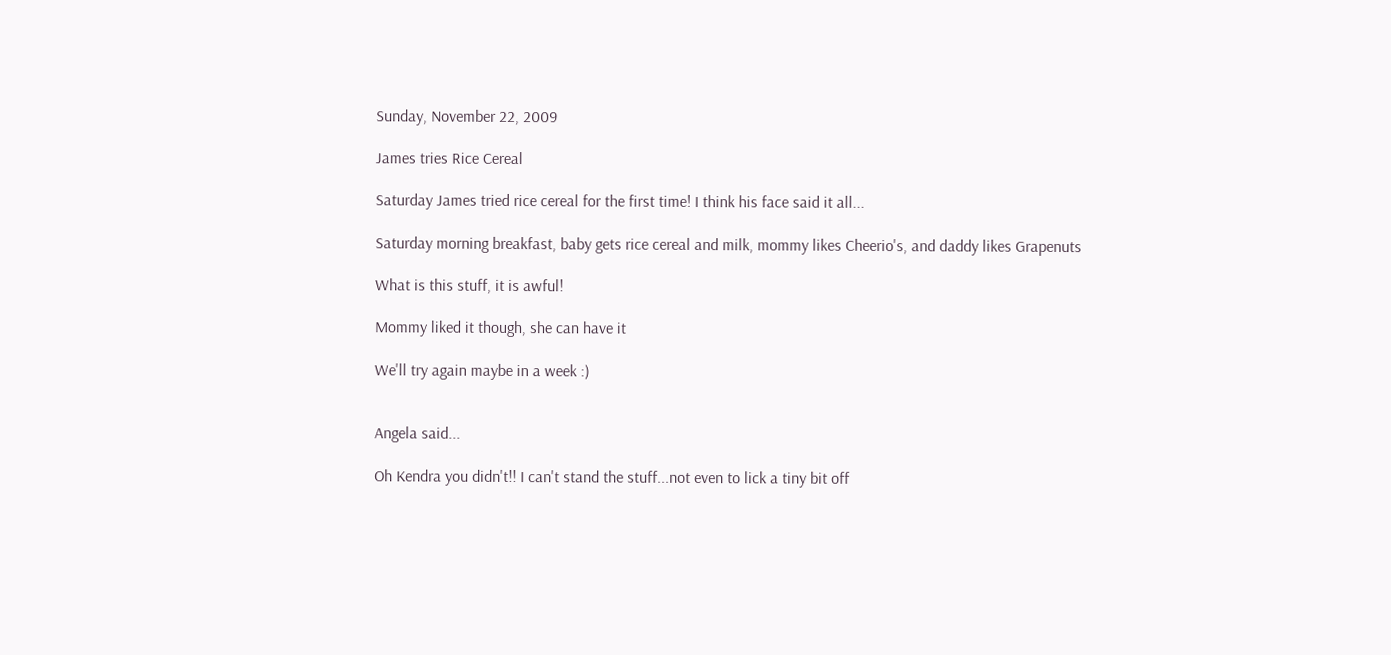Sunday, November 22, 2009

James tries Rice Cereal

Saturday James tried rice cereal for the first time! I think his face said it all...

Saturday morning breakfast, baby gets rice cereal and milk, mommy likes Cheerio's, and daddy likes Grapenuts

What is this stuff, it is awful!

Mommy liked it though, she can have it

We'll try again maybe in a week :)


Angela said...

Oh Kendra you didn't!! I can't stand the stuff...not even to lick a tiny bit off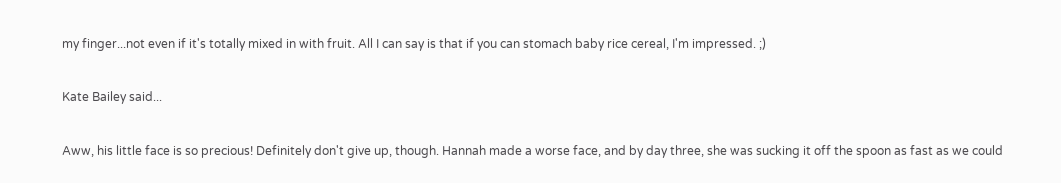my finger...not even if it's totally mixed in with fruit. All I can say is that if you can stomach baby rice cereal, I'm impressed. ;)

Kate Bailey said...

Aww, his little face is so precious! Definitely don't give up, though. Hannah made a worse face, and by day three, she was sucking it off the spoon as fast as we could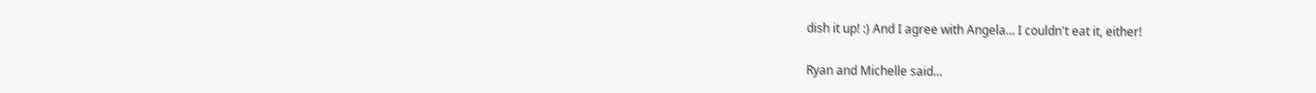dish it up! :) And I agree with Angela... I couldn't eat it, either!

Ryan and Michelle said...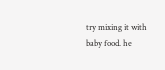try mixing it with baby food. he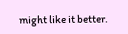might like it better.